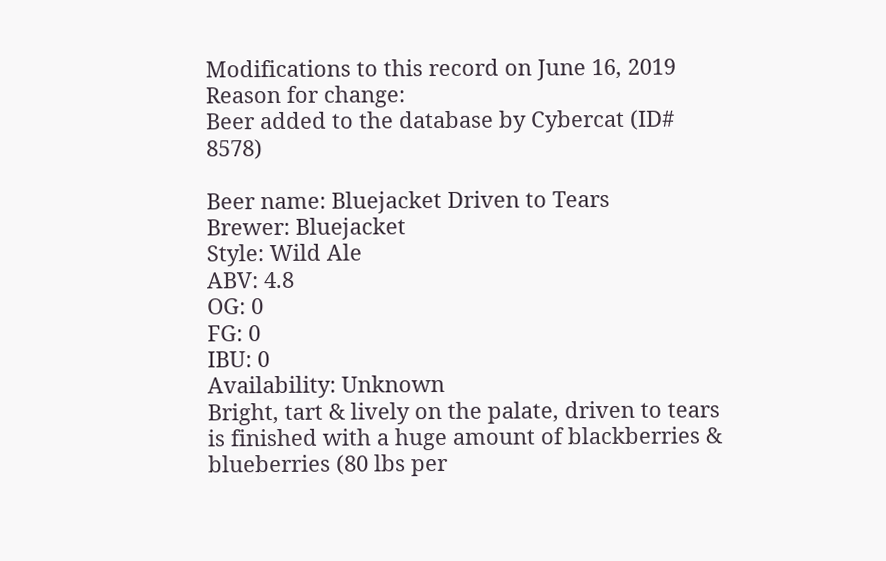Modifications to this record on June 16, 2019
Reason for change:
Beer added to the database by Cybercat (ID# 8578)

Beer name: Bluejacket Driven to Tears
Brewer: Bluejacket
Style: Wild Ale
ABV: 4.8
OG: 0
FG: 0
IBU: 0
Availability: Unknown
Bright, tart & lively on the palate, driven to tears is finished with a huge amount of blackberries & blueberries (80 lbs per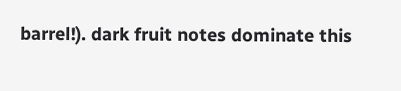barrel!). dark fruit notes dominate this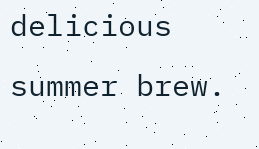delicious summer brew.